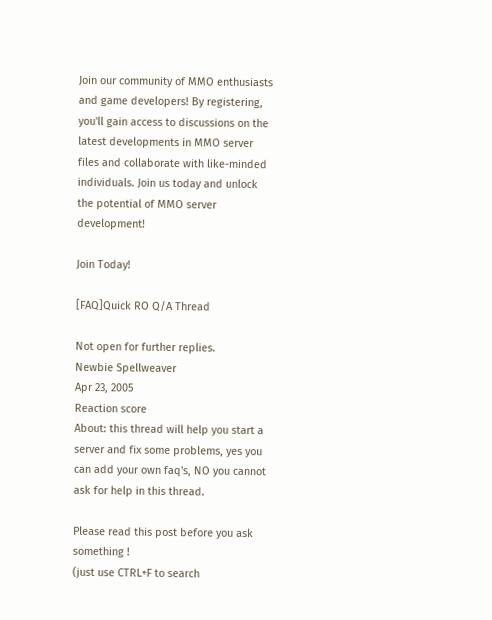Join our community of MMO enthusiasts and game developers! By registering, you'll gain access to discussions on the latest developments in MMO server files and collaborate with like-minded individuals. Join us today and unlock the potential of MMO server development!

Join Today!

[FAQ]Quick RO Q/A Thread

Not open for further replies.
Newbie Spellweaver
Apr 23, 2005
Reaction score
About: this thread will help you start a server and fix some problems, yes you can add your own faq's, NO you cannot ask for help in this thread.

Please read this post before you ask something !
(just use CTRL+F to search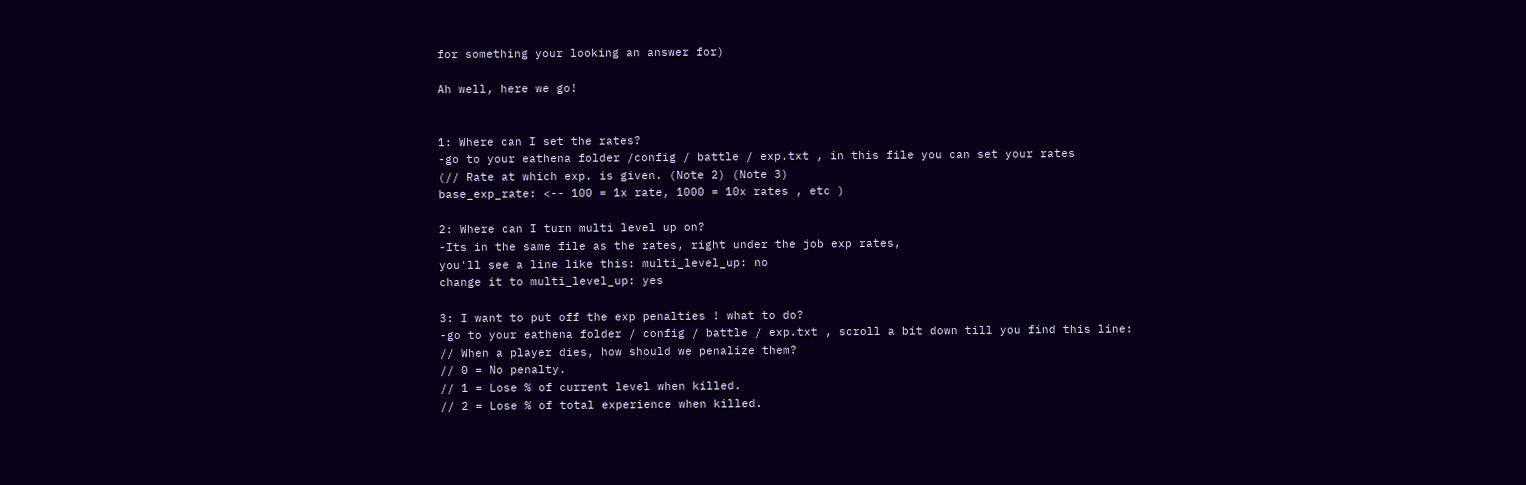for something your looking an answer for)

Ah well, here we go!


1: Where can I set the rates?
-go to your eathena folder /config / battle / exp.txt , in this file you can set your rates
(// Rate at which exp. is given. (Note 2) (Note 3)
base_exp_rate: <-- 100 = 1x rate, 1000 = 10x rates , etc )

2: Where can I turn multi level up on?
-Its in the same file as the rates, right under the job exp rates,
you'll see a line like this: multi_level_up: no
change it to multi_level_up: yes

3: I want to put off the exp penalties ! what to do?
-go to your eathena folder / config / battle / exp.txt , scroll a bit down till you find this line:
// When a player dies, how should we penalize them?
// 0 = No penalty.
// 1 = Lose % of current level when killed.
// 2 = Lose % of total experience when killed.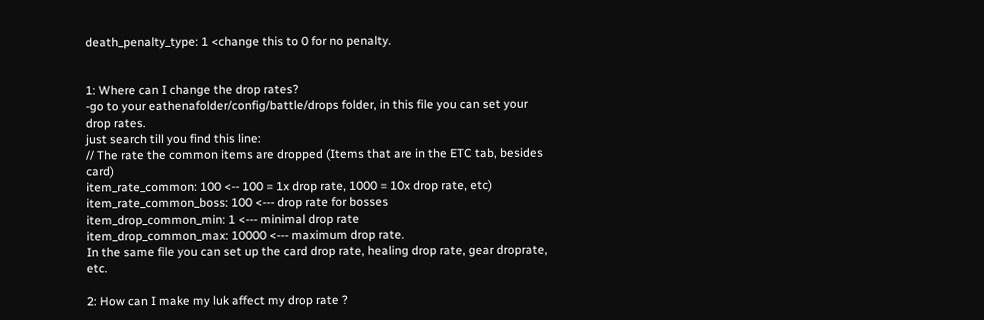death_penalty_type: 1 <change this to 0 for no penalty.


1: Where can I change the drop rates?
-go to your eathenafolder/config/battle/drops folder, in this file you can set your drop rates.
just search till you find this line:
// The rate the common items are dropped (Items that are in the ETC tab, besides card)
item_rate_common: 100 <-- 100 = 1x drop rate, 1000 = 10x drop rate, etc)
item_rate_common_boss: 100 <--- drop rate for bosses
item_drop_common_min: 1 <--- minimal drop rate
item_drop_common_max: 10000 <--- maximum drop rate.
In the same file you can set up the card drop rate, healing drop rate, gear droprate, etc.

2: How can I make my luk affect my drop rate ?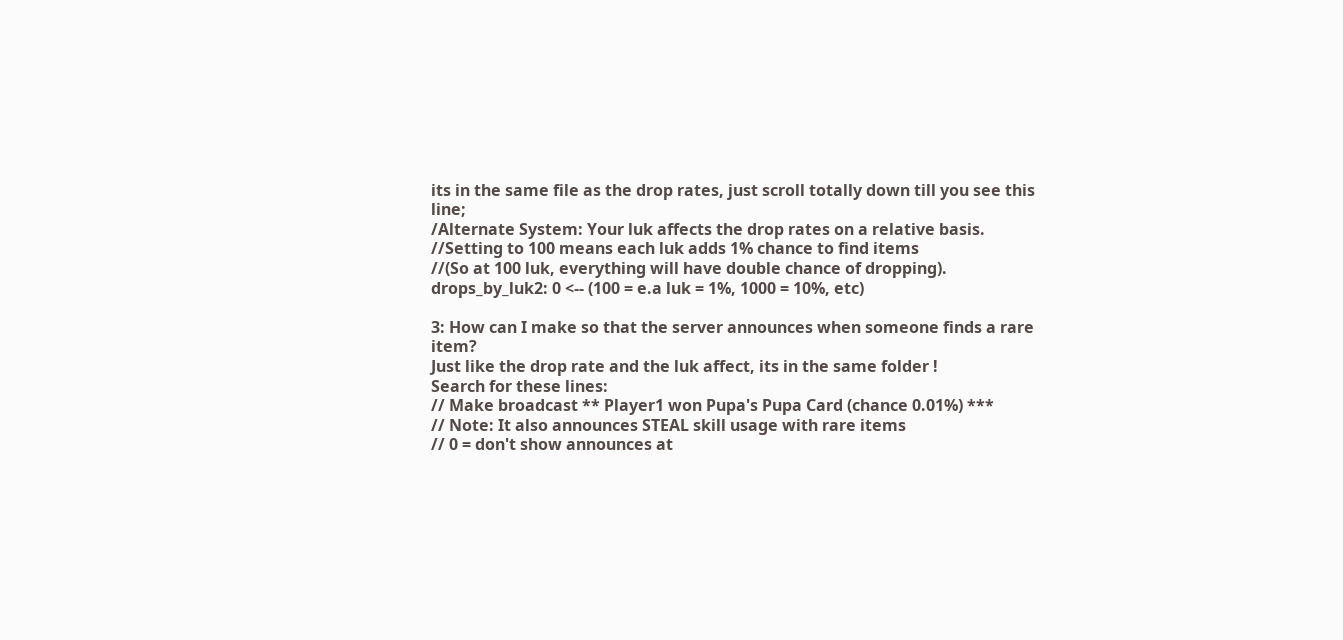its in the same file as the drop rates, just scroll totally down till you see this line;
/Alternate System: Your luk affects the drop rates on a relative basis.
//Setting to 100 means each luk adds 1% chance to find items
//(So at 100 luk, everything will have double chance of dropping).
drops_by_luk2: 0 <-- (100 = e.a luk = 1%, 1000 = 10%, etc)

3: How can I make so that the server announces when someone finds a rare item?
Just like the drop rate and the luk affect, its in the same folder !
Search for these lines:
// Make broadcast ** Player1 won Pupa's Pupa Card (chance 0.01%) ***
// Note: It also announces STEAL skill usage with rare items
// 0 = don't show announces at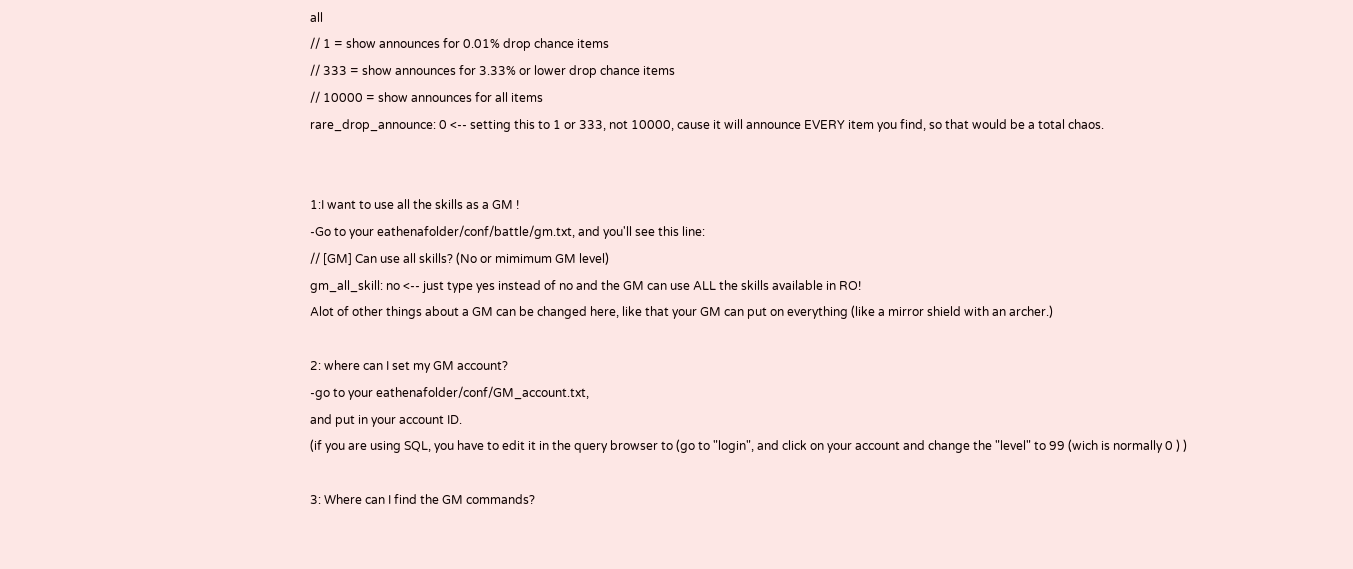all
// 1 = show announces for 0.01% drop chance items
// 333 = show announces for 3.33% or lower drop chance items
// 10000 = show announces for all items
rare_drop_announce: 0 <-- setting this to 1 or 333, not 10000, cause it will announce EVERY item you find, so that would be a total chaos.


1:I want to use all the skills as a GM !
-Go to your eathenafolder/conf/battle/gm.txt, and you'll see this line:
// [GM] Can use all skills? (No or mimimum GM level)
gm_all_skill: no <-- just type yes instead of no and the GM can use ALL the skills available in RO!
Alot of other things about a GM can be changed here, like that your GM can put on everything (like a mirror shield with an archer.)

2: where can I set my GM account?
-go to your eathenafolder/conf/GM_account.txt,
and put in your account ID.
(if you are using SQL, you have to edit it in the query browser to (go to "login", and click on your account and change the "level" to 99 (wich is normally 0 ) )

3: Where can I find the GM commands?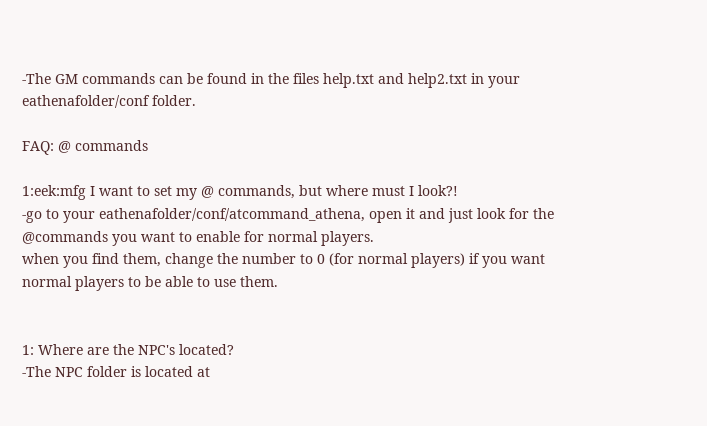-The GM commands can be found in the files help.txt and help2.txt in your eathenafolder/conf folder.

FAQ: @ commands

1:eek:mfg I want to set my @ commands, but where must I look?!
-go to your eathenafolder/conf/atcommand_athena, open it and just look for the @commands you want to enable for normal players.
when you find them, change the number to 0 (for normal players) if you want normal players to be able to use them.


1: Where are the NPC's located?
-The NPC folder is located at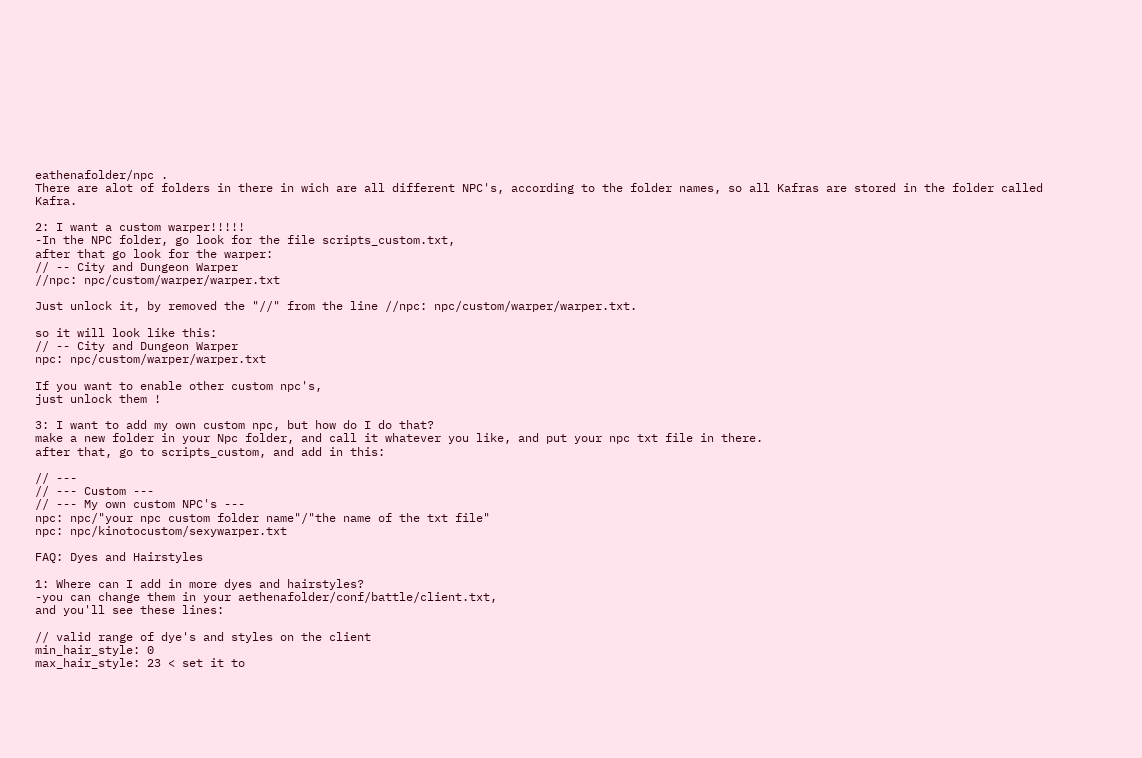eathenafolder/npc .
There are alot of folders in there in wich are all different NPC's, according to the folder names, so all Kafras are stored in the folder called Kafra.

2: I want a custom warper!!!!!
-In the NPC folder, go look for the file scripts_custom.txt,
after that go look for the warper:
// -- City and Dungeon Warper
//npc: npc/custom/warper/warper.txt

Just unlock it, by removed the "//" from the line //npc: npc/custom/warper/warper.txt.

so it will look like this:
// -- City and Dungeon Warper
npc: npc/custom/warper/warper.txt

If you want to enable other custom npc's,
just unlock them !

3: I want to add my own custom npc, but how do I do that?
make a new folder in your Npc folder, and call it whatever you like, and put your npc txt file in there.
after that, go to scripts_custom, and add in this:

// ---
// --- Custom ---
// --- My own custom NPC's ---
npc: npc/"your npc custom folder name"/"the name of the txt file"
npc: npc/kinotocustom/sexywarper.txt

FAQ: Dyes and Hairstyles

1: Where can I add in more dyes and hairstyles?
-you can change them in your aethenafolder/conf/battle/client.txt,
and you'll see these lines:

// valid range of dye's and styles on the client
min_hair_style: 0
max_hair_style: 23 < set it to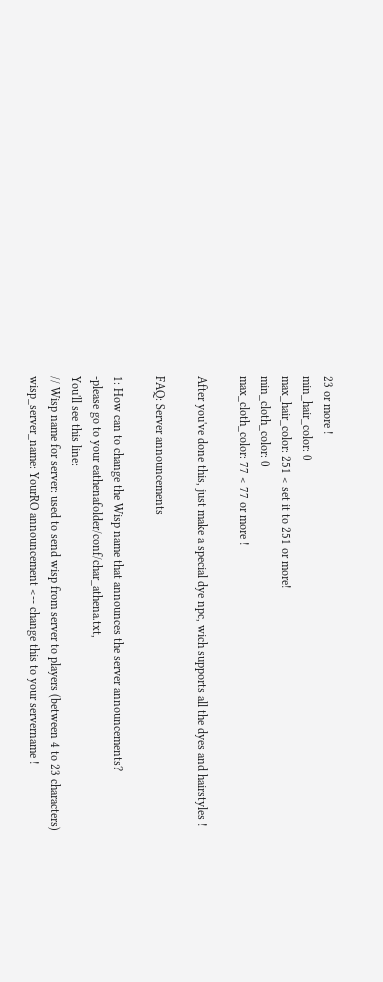23 or more !
min_hair_color: 0
max_hair_color: 251 < set it to 251 or more!
min_cloth_color: 0
max_cloth_color: 77 < 77 or more !

After you've done this, just make a special dye npc, wich supports all the dyes and hairstyles !

FAQ: Server announcements

1: How can to change the Wisp name that announces the server announcements?
-please go to your eathenafolder/conf/char_athena.txt,
You'll see this line:
// Wisp name for server: used to send wisp from server to players (between 4 to 23 characters)
wisp_server_name: YourRO announcement <-- change this to your servername !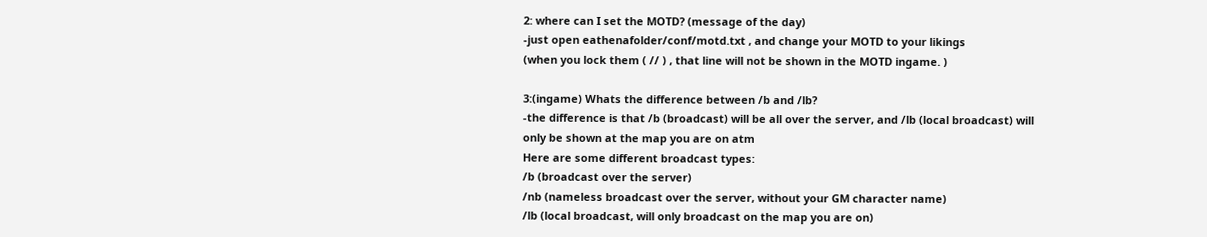2: where can I set the MOTD? (message of the day)
-just open eathenafolder/conf/motd.txt , and change your MOTD to your likings
(when you lock them ( // ) , that line will not be shown in the MOTD ingame. )

3:(ingame) Whats the difference between /b and /lb?
-the difference is that /b (broadcast) will be all over the server, and /lb (local broadcast) will only be shown at the map you are on atm
Here are some different broadcast types:
/b (broadcast over the server)
/nb (nameless broadcast over the server, without your GM character name)
/lb (local broadcast, will only broadcast on the map you are on)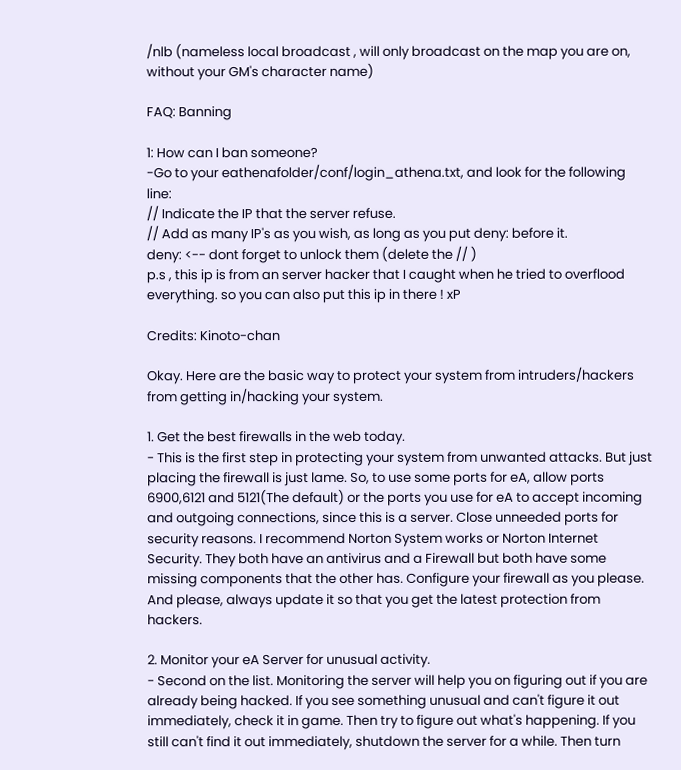/nlb (nameless local broadcast , will only broadcast on the map you are on, without your GM's character name)

FAQ: Banning

1: How can I ban someone?
-Go to your eathenafolder/conf/login_athena.txt, and look for the following line:
// Indicate the IP that the server refuse.
// Add as many IP's as you wish, as long as you put deny: before it.
deny: <-- dont forget to unlock them (delete the // )
p.s , this ip is from an server hacker that I caught when he tried to overflood everything. so you can also put this ip in there ! xP

Credits: Kinoto-chan

Okay. Here are the basic way to protect your system from intruders/hackers from getting in/hacking your system.

1. Get the best firewalls in the web today.
- This is the first step in protecting your system from unwanted attacks. But just placing the firewall is just lame. So, to use some ports for eA, allow ports 6900,6121 and 5121(The default) or the ports you use for eA to accept incoming and outgoing connections, since this is a server. Close unneeded ports for security reasons. I recommend Norton System works or Norton Internet Security. They both have an antivirus and a Firewall but both have some missing components that the other has. Configure your firewall as you please. And please, always update it so that you get the latest protection from hackers.

2. Monitor your eA Server for unusual activity.
- Second on the list. Monitoring the server will help you on figuring out if you are already being hacked. If you see something unusual and can't figure it out immediately, check it in game. Then try to figure out what's happening. If you still can't find it out immediately, shutdown the server for a while. Then turn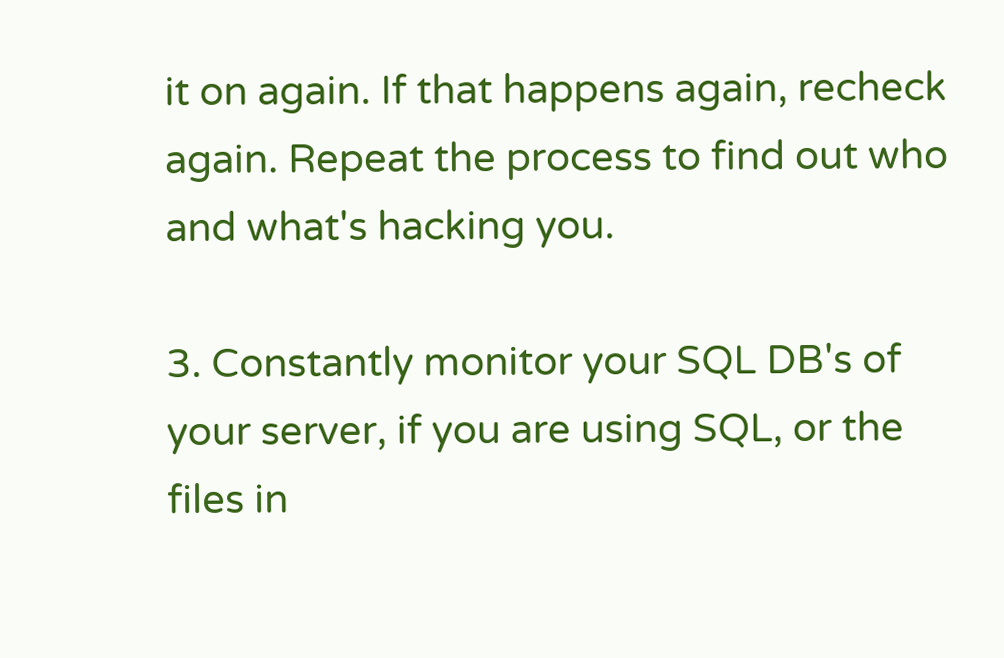it on again. If that happens again, recheck again. Repeat the process to find out who and what's hacking you.

3. Constantly monitor your SQL DB's of your server, if you are using SQL, or the files in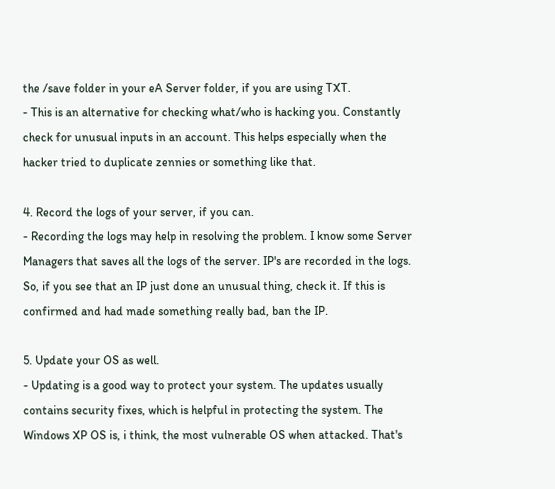the /save folder in your eA Server folder, if you are using TXT.
- This is an alternative for checking what/who is hacking you. Constantly check for unusual inputs in an account. This helps especially when the hacker tried to duplicate zennies or something like that.

4. Record the logs of your server, if you can.
- Recording the logs may help in resolving the problem. I know some Server Managers that saves all the logs of the server. IP's are recorded in the logs. So, if you see that an IP just done an unusual thing, check it. If this is confirmed and had made something really bad, ban the IP.

5. Update your OS as well.
- Updating is a good way to protect your system. The updates usually contains security fixes, which is helpful in protecting the system. The Windows XP OS is, i think, the most vulnerable OS when attacked. That's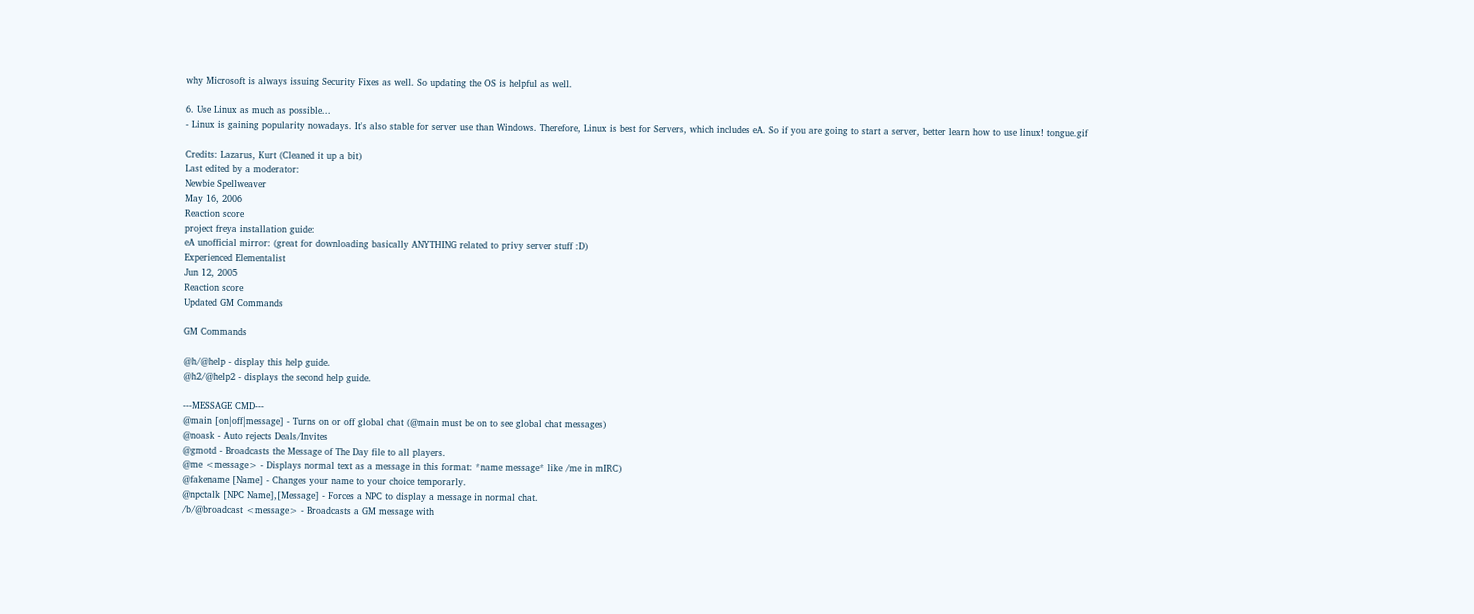why Microsoft is always issuing Security Fixes as well. So updating the OS is helpful as well.

6. Use Linux as much as possible...
- Linux is gaining popularity nowadays. It's also stable for server use than Windows. Therefore, Linux is best for Servers, which includes eA. So if you are going to start a server, better learn how to use linux! tongue.gif

Credits: Lazarus, Kurt (Cleaned it up a bit)
Last edited by a moderator:
Newbie Spellweaver
May 16, 2006
Reaction score
project freya installation guide:
eA unofficial mirror: (great for downloading basically ANYTHING related to privy server stuff :D)
Experienced Elementalist
Jun 12, 2005
Reaction score
Updated GM Commands

GM Commands

@h/@help - display this help guide.
@h2/@help2 - displays the second help guide.

---MESSAGE CMD---
@main [on|off|message] - Turns on or off global chat (@main must be on to see global chat messages)
@noask - Auto rejects Deals/Invites
@gmotd - Broadcasts the Message of The Day file to all players.
@me <message> - Displays normal text as a message in this format: *name message* like /me in mIRC)
@fakename [Name] - Changes your name to your choice temporarly.
@npctalk [NPC Name],[Message] - Forces a NPC to display a message in normal chat.
/b/@broadcast <message> - Broadcasts a GM message with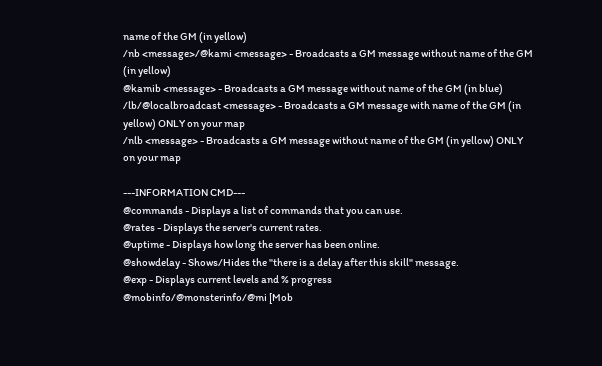name of the GM (in yellow)
/nb <message>/@kami <message> - Broadcasts a GM message without name of the GM (in yellow)
@kamib <message> - Broadcasts a GM message without name of the GM (in blue)
/lb/@localbroadcast <message> - Broadcasts a GM message with name of the GM (in yellow) ONLY on your map
/nlb <message> - Broadcasts a GM message without name of the GM (in yellow) ONLY on your map

---INFORMATION CMD---
@commands - Displays a list of commands that you can use.
@rates - Displays the server's current rates.
@uptime - Displays how long the server has been online.
@showdelay - Shows/Hides the "there is a delay after this skill" message.
@exp - Displays current levels and % progress
@mobinfo/@monsterinfo/@mi [Mob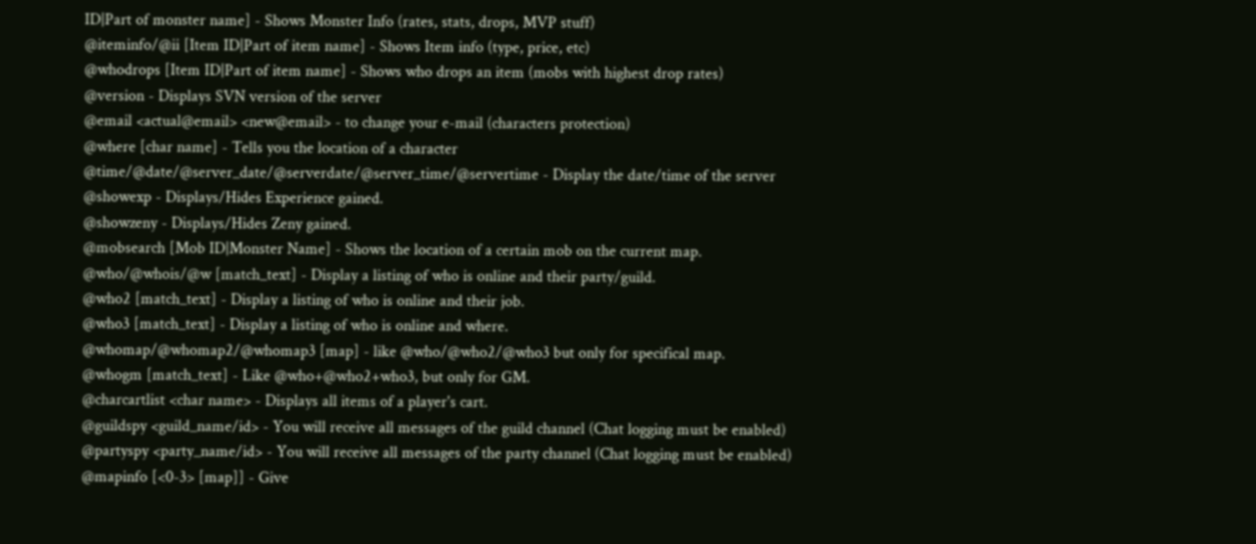ID|Part of monster name] - Shows Monster Info (rates, stats, drops, MVP stuff)
@iteminfo/@ii [Item ID|Part of item name] - Shows Item info (type, price, etc)
@whodrops [Item ID|Part of item name] - Shows who drops an item (mobs with highest drop rates)
@version - Displays SVN version of the server
@email <actual@email> <new@email> - to change your e-mail (characters protection)
@where [char name] - Tells you the location of a character
@time/@date/@server_date/@serverdate/@server_time/@servertime - Display the date/time of the server
@showexp - Displays/Hides Experience gained.
@showzeny - Displays/Hides Zeny gained.
@mobsearch [Mob ID|Monster Name] - Shows the location of a certain mob on the current map.
@who/@whois/@w [match_text] - Display a listing of who is online and their party/guild.
@who2 [match_text] - Display a listing of who is online and their job.
@who3 [match_text] - Display a listing of who is online and where.
@whomap/@whomap2/@whomap3 [map] - like @who/@who2/@who3 but only for specifical map.
@whogm [match_text] - Like @who+@who2+who3, but only for GM.
@charcartlist <char name> - Displays all items of a player's cart.
@guildspy <guild_name/id> - You will receive all messages of the guild channel (Chat logging must be enabled)
@partyspy <party_name/id> - You will receive all messages of the party channel (Chat logging must be enabled)
@mapinfo [<0-3> [map]] - Give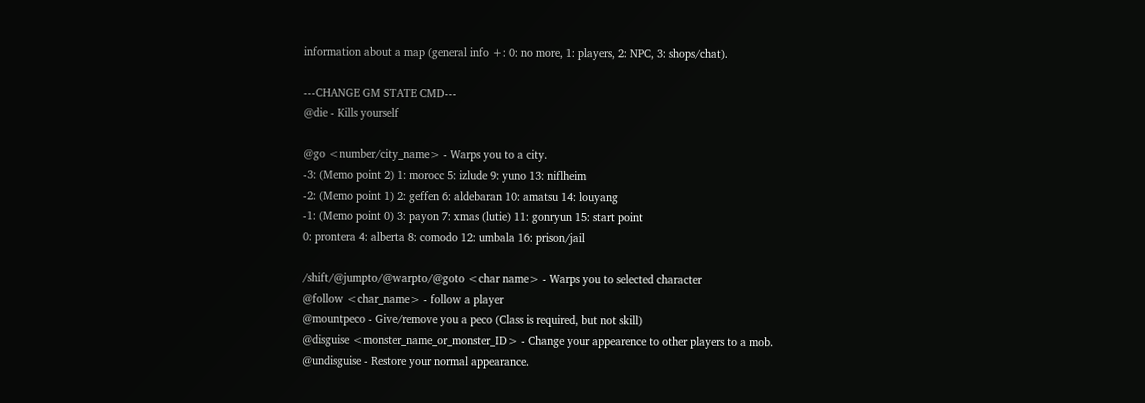information about a map (general info +: 0: no more, 1: players, 2: NPC, 3: shops/chat).

---CHANGE GM STATE CMD---
@die - Kills yourself

@go <number/city_name> - Warps you to a city.
-3: (Memo point 2) 1: morocc 5: izlude 9: yuno 13: niflheim
-2: (Memo point 1) 2: geffen 6: aldebaran 10: amatsu 14: louyang
-1: (Memo point 0) 3: payon 7: xmas (lutie) 11: gonryun 15: start point
0: prontera 4: alberta 8: comodo 12: umbala 16: prison/jail

/shift/@jumpto/@warpto/@goto <char name> - Warps you to selected character
@follow <char_name> - follow a player
@mountpeco - Give/remove you a peco (Class is required, but not skill)
@disguise <monster_name_or_monster_ID> - Change your appearence to other players to a mob.
@undisguise - Restore your normal appearance.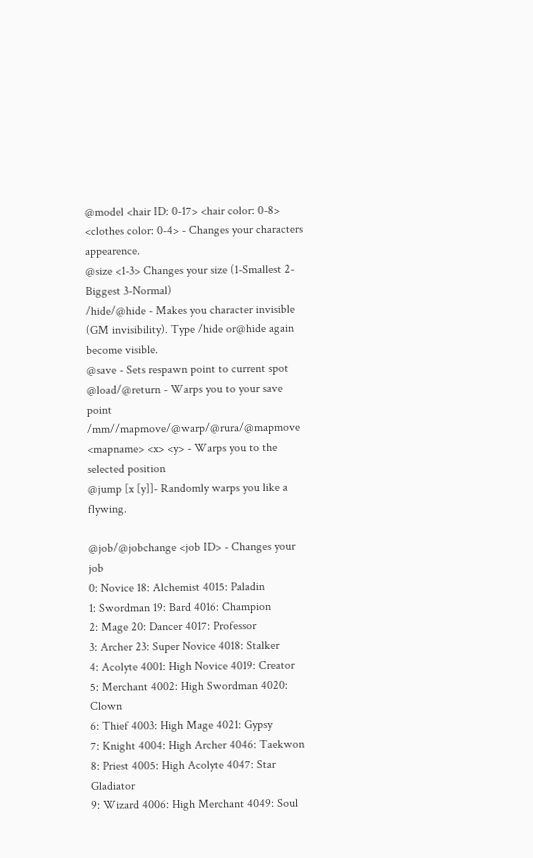@model <hair ID: 0-17> <hair color: 0-8> <clothes color: 0-4> - Changes your characters appearence.
@size <1-3> Changes your size (1-Smallest 2-Biggest 3-Normal)
/hide/@hide - Makes you character invisible (GM invisibility). Type /hide or@hide again become visible.
@save - Sets respawn point to current spot
@load/@return - Warps you to your save point
/mm//mapmove/@warp/@rura/@mapmove <mapname> <x> <y> - Warps you to the selected position
@jump [x [y]]- Randomly warps you like a flywing.

@job/@jobchange <job ID> - Changes your job
0: Novice 18: Alchemist 4015: Paladin
1: Swordman 19: Bard 4016: Champion
2: Mage 20: Dancer 4017: Professor
3: Archer 23: Super Novice 4018: Stalker
4: Acolyte 4001: High Novice 4019: Creator
5: Merchant 4002: High Swordman 4020: Clown
6: Thief 4003: High Mage 4021: Gypsy
7: Knight 4004: High Archer 4046: Taekwon
8: Priest 4005: High Acolyte 4047: Star Gladiator
9: Wizard 4006: High Merchant 4049: Soul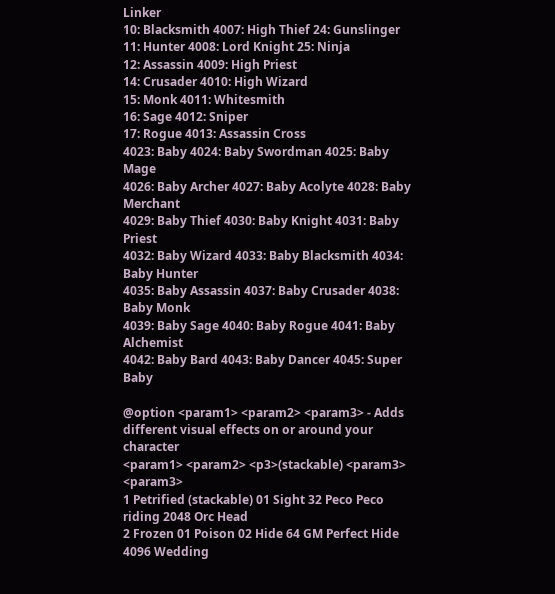Linker
10: Blacksmith 4007: High Thief 24: Gunslinger
11: Hunter 4008: Lord Knight 25: Ninja
12: Assassin 4009: High Priest
14: Crusader 4010: High Wizard
15: Monk 4011: Whitesmith
16: Sage 4012: Sniper
17: Rogue 4013: Assassin Cross
4023: Baby 4024: Baby Swordman 4025: Baby Mage
4026: Baby Archer 4027: Baby Acolyte 4028: Baby Merchant
4029: Baby Thief 4030: Baby Knight 4031: Baby Priest
4032: Baby Wizard 4033: Baby Blacksmith 4034: Baby Hunter
4035: Baby Assassin 4037: Baby Crusader 4038: Baby Monk
4039: Baby Sage 4040: Baby Rogue 4041: Baby Alchemist
4042: Baby Bard 4043: Baby Dancer 4045: Super Baby

@option <param1> <param2> <param3> - Adds different visual effects on or around your character
<param1> <param2> <p3>(stackable) <param3> <param3>
1 Petrified (stackable) 01 Sight 32 Peco Peco riding 2048 Orc Head
2 Frozen 01 Poison 02 Hide 64 GM Perfect Hide 4096 Wedding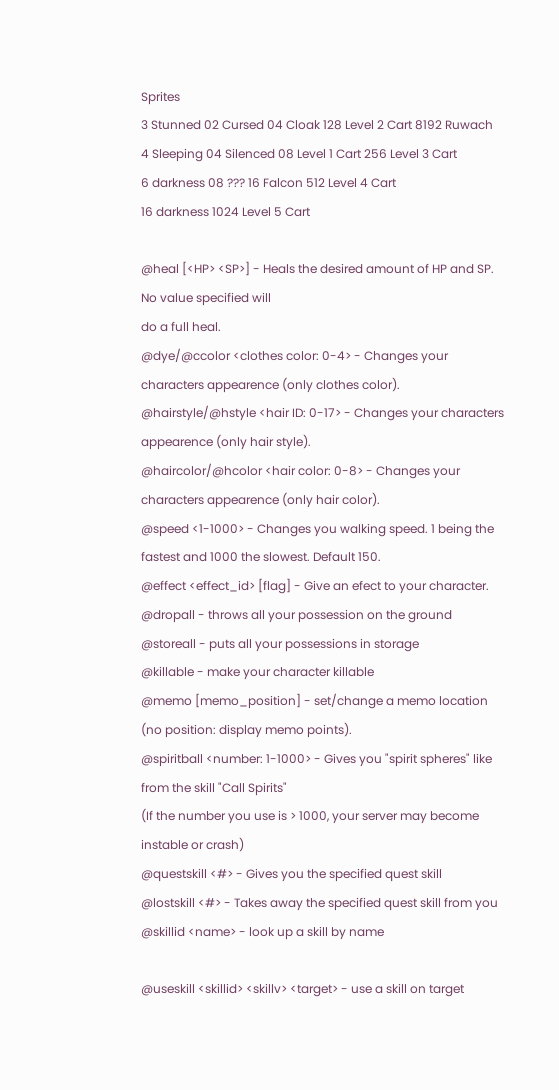Sprites
3 Stunned 02 Cursed 04 Cloak 128 Level 2 Cart 8192 Ruwach
4 Sleeping 04 Silenced 08 Level 1 Cart 256 Level 3 Cart
6 darkness 08 ??? 16 Falcon 512 Level 4 Cart
16 darkness 1024 Level 5 Cart

@heal [<HP> <SP>] - Heals the desired amount of HP and SP. No value specified will
do a full heal.
@dye/@ccolor <clothes color: 0-4> - Changes your characters appearence (only clothes color).
@hairstyle/@hstyle <hair ID: 0-17> - Changes your characters appearence (only hair style).
@haircolor/@hcolor <hair color: 0-8> - Changes your characters appearence (only hair color).
@speed <1-1000> - Changes you walking speed. 1 being the fastest and 1000 the slowest. Default 150.
@effect <effect_id> [flag] - Give an efect to your character.
@dropall - throws all your possession on the ground
@storeall - puts all your possessions in storage
@killable - make your character killable
@memo [memo_position] - set/change a memo location (no position: display memo points).
@spiritball <number: 1-1000> - Gives you "spirit spheres" like from the skill "Call Spirits"
(If the number you use is > 1000, your server may become instable or crash)
@questskill <#> - Gives you the specified quest skill
@lostskill <#> - Takes away the specified quest skill from you
@skillid <name> - look up a skill by name

@useskill <skillid> <skillv> <target> - use a skill on target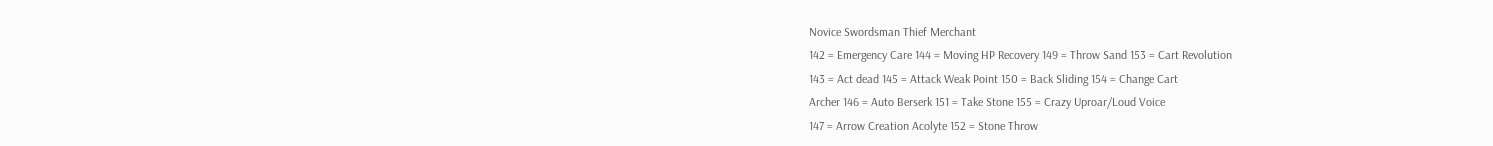Novice Swordsman Thief Merchant
142 = Emergency Care 144 = Moving HP Recovery 149 = Throw Sand 153 = Cart Revolution
143 = Act dead 145 = Attack Weak Point 150 = Back Sliding 154 = Change Cart
Archer 146 = Auto Berserk 151 = Take Stone 155 = Crazy Uproar/Loud Voice
147 = Arrow Creation Acolyte 152 = Stone Throw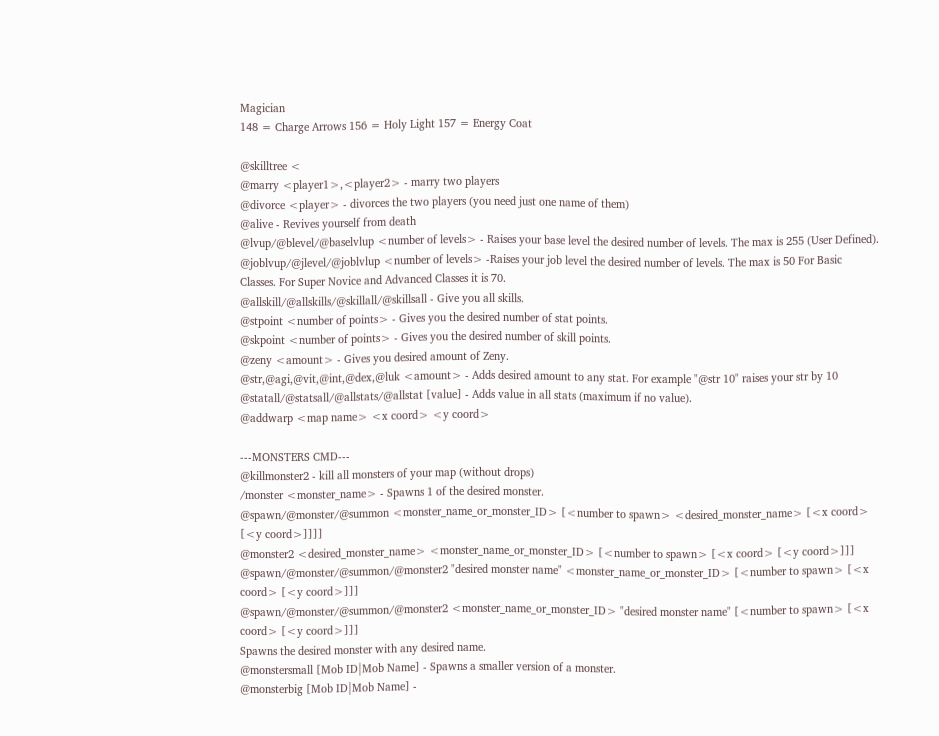Magician
148 = Charge Arrows 156 = Holy Light 157 = Energy Coat

@skilltree <
@marry <player1>,<player2> - marry two players
@divorce <player> - divorces the two players (you need just one name of them)
@alive - Revives yourself from death
@lvup/@blevel/@baselvlup <number of levels> - Raises your base level the desired number of levels. The max is 255 (User Defined).
@joblvup/@jlevel/@joblvlup <number of levels> -Raises your job level the desired number of levels. The max is 50 For Basic Classes. For Super Novice and Advanced Classes it is 70.
@allskill/@allskills/@skillall/@skillsall - Give you all skills.
@stpoint <number of points> - Gives you the desired number of stat points.
@skpoint <number of points> - Gives you the desired number of skill points.
@zeny <amount> - Gives you desired amount of Zeny.
@str,@agi,@vit,@int,@dex,@luk <amount> - Adds desired amount to any stat. For example "@str 10" raises your str by 10
@statall/@statsall/@allstats/@allstat [value] - Adds value in all stats (maximum if no value).
@addwarp <map name> <x coord> <y coord>

---MONSTERS CMD---
@killmonster2 - kill all monsters of your map (without drops)
/monster <monster_name> - Spawns 1 of the desired monster.
@spawn/@monster/@summon <monster_name_or_monster_ID> [<number to spawn> <desired_monster_name> [<x coord> [<y coord>]]]]
@monster2 <desired_monster_name> <monster_name_or_monster_ID> [<number to spawn> [<x coord> [<y coord>]]]
@spawn/@monster/@summon/@monster2 "desired monster name" <monster_name_or_monster_ID> [<number to spawn> [<x coord> [<y coord>]]]
@spawn/@monster/@summon/@monster2 <monster_name_or_monster_ID> "desired monster name" [<number to spawn> [<x coord> [<y coord>]]]
Spawns the desired monster with any desired name.
@monstersmall [Mob ID|Mob Name] - Spawns a smaller version of a monster.
@monsterbig [Mob ID|Mob Name] -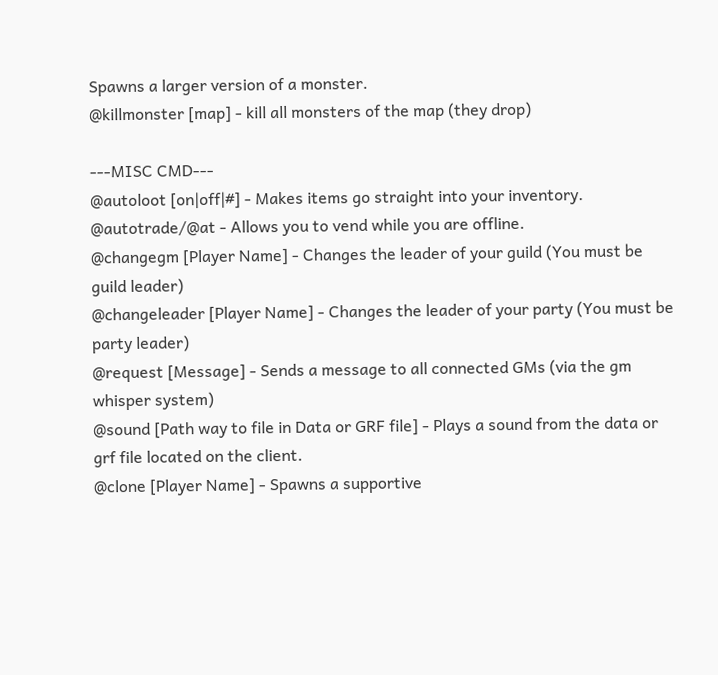Spawns a larger version of a monster.
@killmonster [map] - kill all monsters of the map (they drop)

---MISC CMD---
@autoloot [on|off|#] - Makes items go straight into your inventory.
@autotrade/@at - Allows you to vend while you are offline.
@changegm [Player Name] - Changes the leader of your guild (You must be guild leader)
@changeleader [Player Name] - Changes the leader of your party (You must be party leader)
@request [Message] - Sends a message to all connected GMs (via the gm whisper system)
@sound [Path way to file in Data or GRF file] - Plays a sound from the data or grf file located on the client.
@clone [Player Name] - Spawns a supportive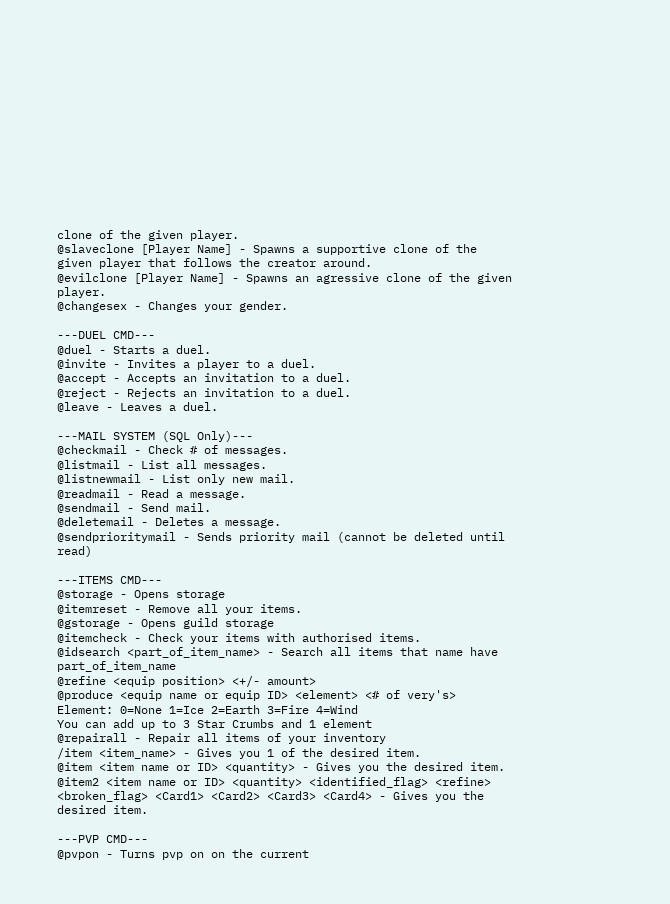clone of the given player.
@slaveclone [Player Name] - Spawns a supportive clone of the given player that follows the creator around.
@evilclone [Player Name] - Spawns an agressive clone of the given player.
@changesex - Changes your gender.

---DUEL CMD---
@duel - Starts a duel.
@invite - Invites a player to a duel.
@accept - Accepts an invitation to a duel.
@reject - Rejects an invitation to a duel.
@leave - Leaves a duel.

---MAIL SYSTEM (SQL Only)---
@checkmail - Check # of messages.
@listmail - List all messages.
@listnewmail - List only new mail.
@readmail - Read a message.
@sendmail - Send mail.
@deletemail - Deletes a message.
@sendprioritymail - Sends priority mail (cannot be deleted until read)

---ITEMS CMD---
@storage - Opens storage
@itemreset - Remove all your items.
@gstorage - Opens guild storage
@itemcheck - Check your items with authorised items.
@idsearch <part_of_item_name> - Search all items that name have part_of_item_name
@refine <equip position> <+/- amount>
@produce <equip name or equip ID> <element> <# of very's>
Element: 0=None 1=Ice 2=Earth 3=Fire 4=Wind
You can add up to 3 Star Crumbs and 1 element
@repairall - Repair all items of your inventory
/item <item_name> - Gives you 1 of the desired item.
@item <item name or ID> <quantity> - Gives you the desired item.
@item2 <item name or ID> <quantity> <identified_flag> <refine> <broken_flag> <Card1> <Card2> <Card3> <Card4> - Gives you the desired item.

---PVP CMD---
@pvpon - Turns pvp on on the current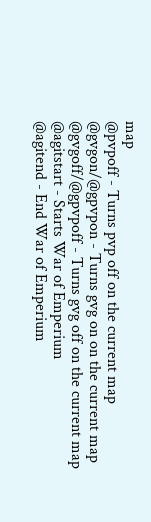map
@pvpoff - Turns pvp off on the current map
@gvgon/@gpvpon - Turns gvg on on the current map
@gvgoff/@gpvpoff - Turns gvg off on the current map
@agitstart - Starts War of Emperium
@agitend - End War of Emperium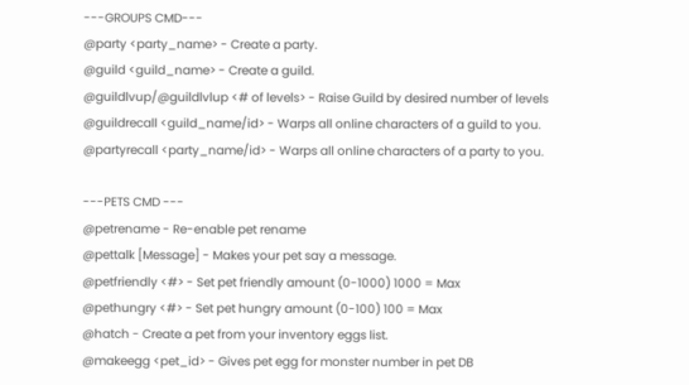---GROUPS CMD---
@party <party_name> - Create a party.
@guild <guild_name> - Create a guild.
@guildlvup/@guildlvlup <# of levels> - Raise Guild by desired number of levels
@guildrecall <guild_name/id> - Warps all online characters of a guild to you.
@partyrecall <party_name/id> - Warps all online characters of a party to you.

---PETS CMD ---
@petrename - Re-enable pet rename
@pettalk [Message] - Makes your pet say a message.
@petfriendly <#> - Set pet friendly amount (0-1000) 1000 = Max
@pethungry <#> - Set pet hungry amount (0-100) 100 = Max
@hatch - Create a pet from your inventory eggs list.
@makeegg <pet_id> - Gives pet egg for monster number in pet DB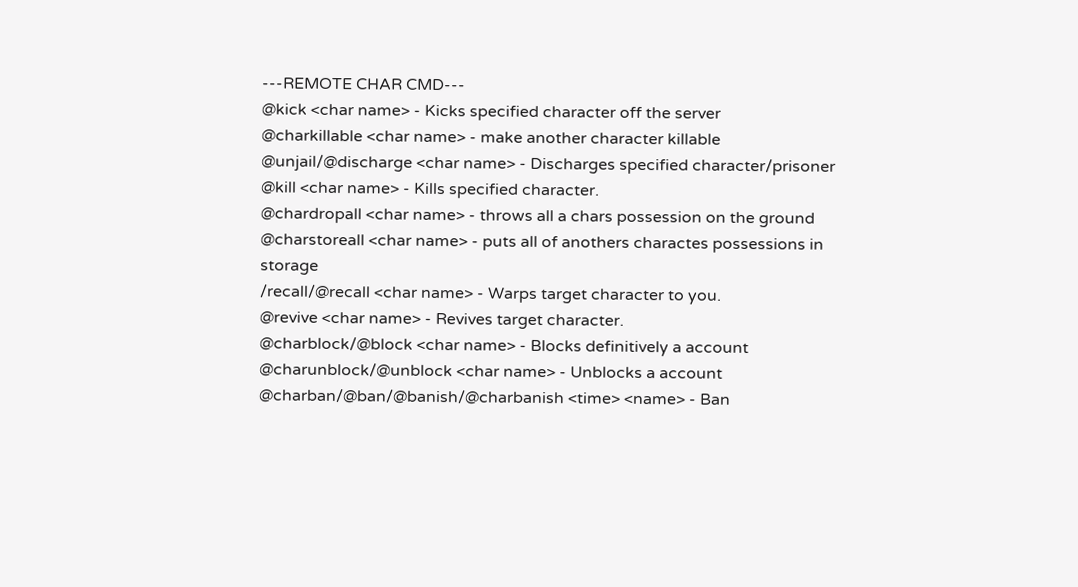---REMOTE CHAR CMD---
@kick <char name> - Kicks specified character off the server
@charkillable <char name> - make another character killable
@unjail/@discharge <char name> - Discharges specified character/prisoner
@kill <char name> - Kills specified character.
@chardropall <char name> - throws all a chars possession on the ground
@charstoreall <char name> - puts all of anothers charactes possessions in storage
/recall/@recall <char name> - Warps target character to you.
@revive <char name> - Revives target character.
@charblock/@block <char name> - Blocks definitively a account
@charunblock/@unblock <char name> - Unblocks a account
@charban/@ban/@banish/@charbanish <time> <name> - Ban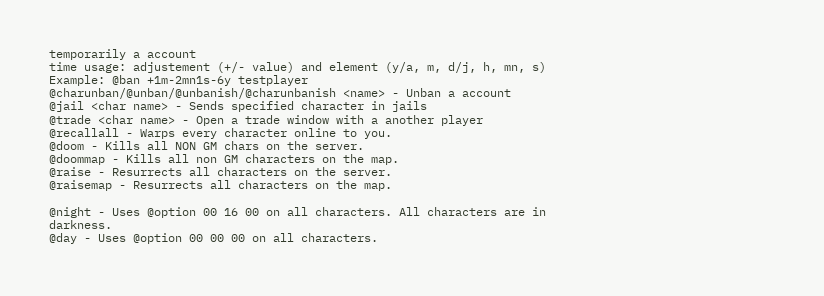temporarily a account
time usage: adjustement (+/- value) and element (y/a, m, d/j, h, mn, s)
Example: @ban +1m-2mn1s-6y testplayer
@charunban/@unban/@unbanish/@charunbanish <name> - Unban a account
@jail <char name> - Sends specified character in jails
@trade <char name> - Open a trade window with a another player
@recallall - Warps every character online to you.
@doom - Kills all NON GM chars on the server.
@doommap - Kills all non GM characters on the map.
@raise - Resurrects all characters on the server.
@raisemap - Resurrects all characters on the map.

@night - Uses @option 00 16 00 on all characters. All characters are in darkness.
@day - Uses @option 00 00 00 on all characters.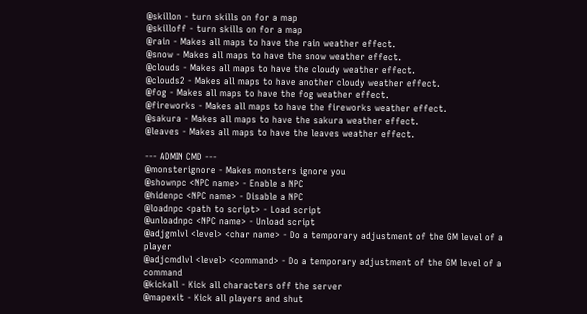@skillon - turn skills on for a map
@skilloff - turn skills on for a map
@rain - Makes all maps to have the rain weather effect.
@snow - Makes all maps to have the snow weather effect.
@clouds - Makes all maps to have the cloudy weather effect.
@clouds2 - Makes all maps to have another cloudy weather effect.
@fog - Makes all maps to have the fog weather effect.
@fireworks - Makes all maps to have the fireworks weather effect.
@sakura - Makes all maps to have the sakura weather effect.
@leaves - Makes all maps to have the leaves weather effect.

--- ADMIN CMD ---
@monsterignore - Makes monsters ignore you
@shownpc <NPC name> - Enable a NPC
@hidenpc <NPC name> - Disable a NPC
@loadnpc <path to script> - Load script
@unloadnpc <NPC name> - Unload script
@adjgmlvl <level> <char name> - Do a temporary adjustment of the GM level of a player
@adjcmdlvl <level> <command> - Do a temporary adjustment of the GM level of a command
@kickall - Kick all characters off the server
@mapexit - Kick all players and shut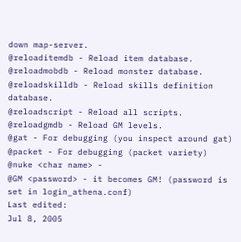down map-server.
@reloaditemdb - Reload item database.
@reloadmobdb - Reload monster database.
@reloadskilldb - Reload skills definition database.
@reloadscript - Reload all scripts.
@reloadgmdb - Reload GM levels.
@gat - For debugging (you inspect around gat)
@packet - For debugging (packet variety)
@nuke <char name> -
@GM <password> - it becomes GM! (password is set in login_athena.conf)
Last edited:
Jul 8, 2005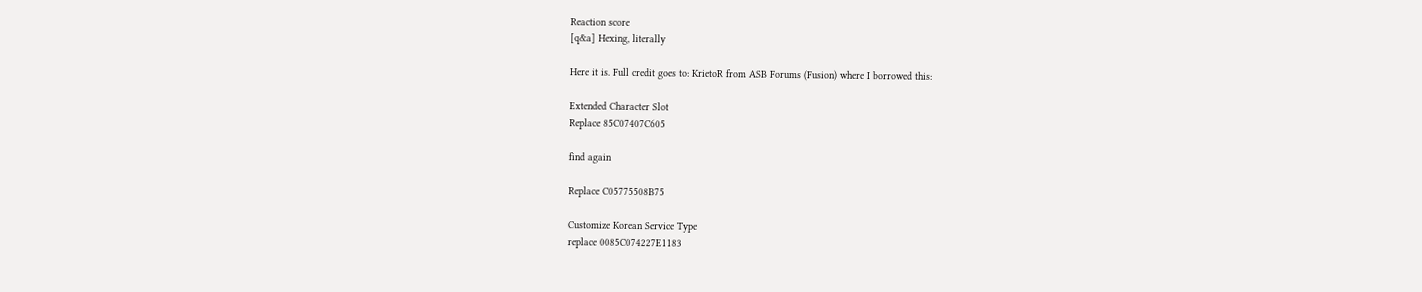Reaction score
[q&a] Hexing, literally

Here it is. Full credit goes to: KrietoR from ASB Forums (Fusion) where I borrowed this:

Extended Character Slot
Replace 85C07407C605

find again

Replace C05775508B75

Customize Korean Service Type
replace 0085C074227E1183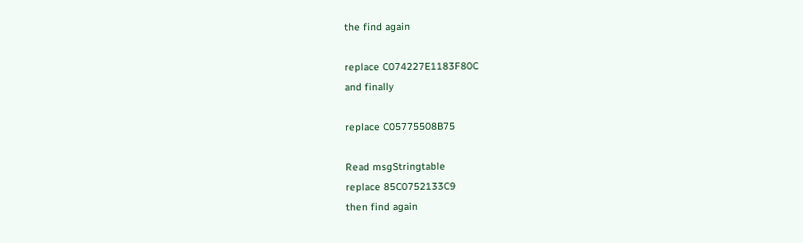the find again

replace C074227E1183F80C
and finally

replace C05775508B75

Read msgStringtable
replace 85C0752133C9
then find again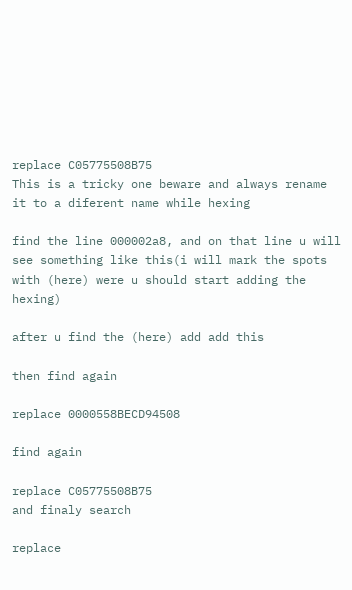replace C05775508B75
This is a tricky one beware and always rename it to a diferent name while hexing

find the line 000002a8, and on that line u will see something like this(i will mark the spots with (here) were u should start adding the hexing)

after u find the (here) add add this

then find again

replace 0000558BECD94508

find again

replace C05775508B75
and finaly search

replace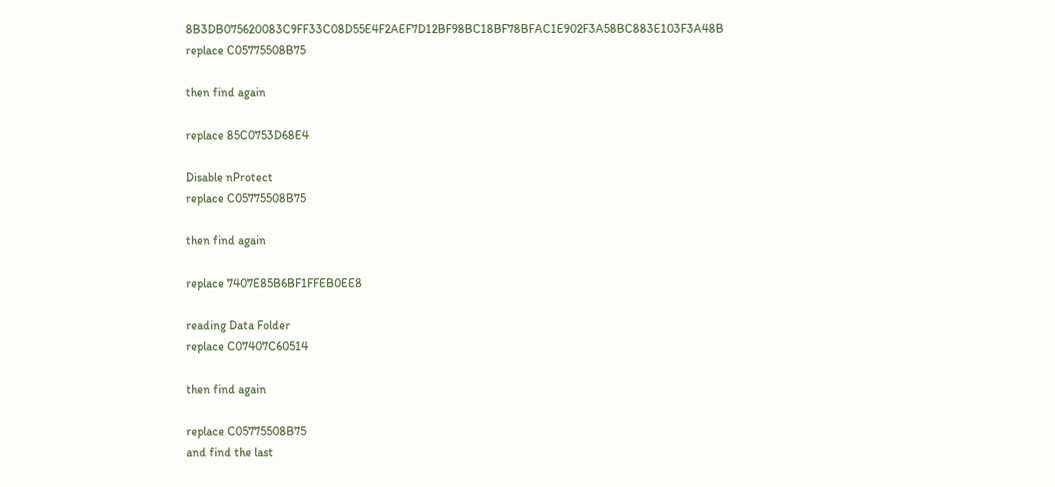8B3DB075620083C9FF33C08D55E4F2AEF7D12BF98BC18BF78BFAC1E902F3A58BC883E103F3A48B
replace C05775508B75

then find again

replace 85C0753D68E4

Disable nProtect
replace C05775508B75

then find again

replace 7407E85B6BF1FFEB0EE8

reading Data Folder
replace C07407C60514

then find again

replace C05775508B75
and find the last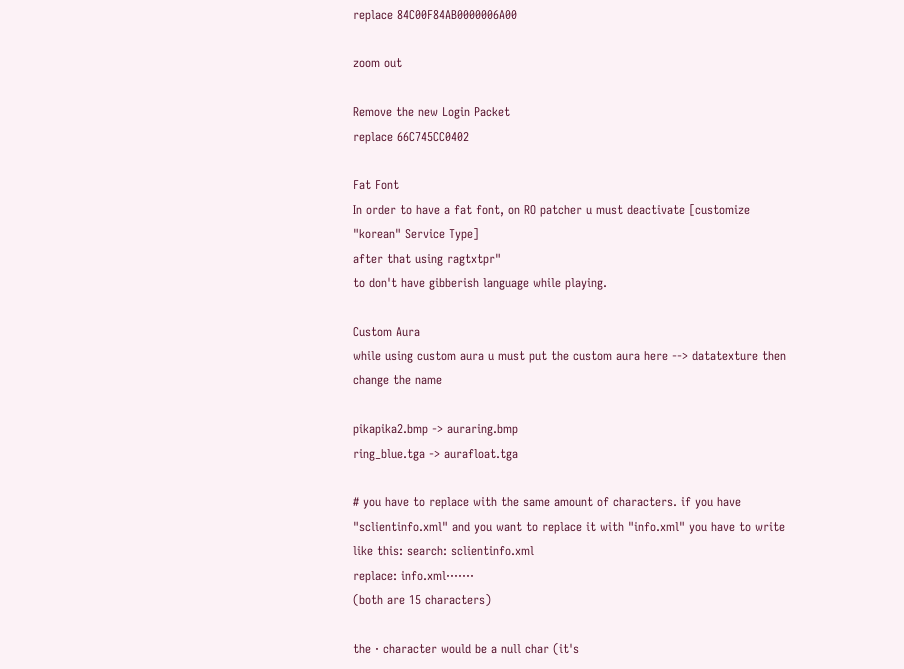replace 84C00F84AB0000006A00

zoom out

Remove the new Login Packet
replace 66C745CC0402

Fat Font
In order to have a fat font, on RO patcher u must deactivate [customize "korean" Service Type]
after that using ragtxtpr"
to don't have gibberish language while playing.

Custom Aura
while using custom aura u must put the custom aura here --> datatexture then change the name

pikapika2.bmp -> auraring.bmp
ring_blue.tga -> aurafloat.tga

# you have to replace with the same amount of characters. if you have "sclientinfo.xml" and you want to replace it with "info.xml" you have to write like this: search: sclientinfo.xml
replace: info.xml·······
(both are 15 characters)

the · character would be a null char (it's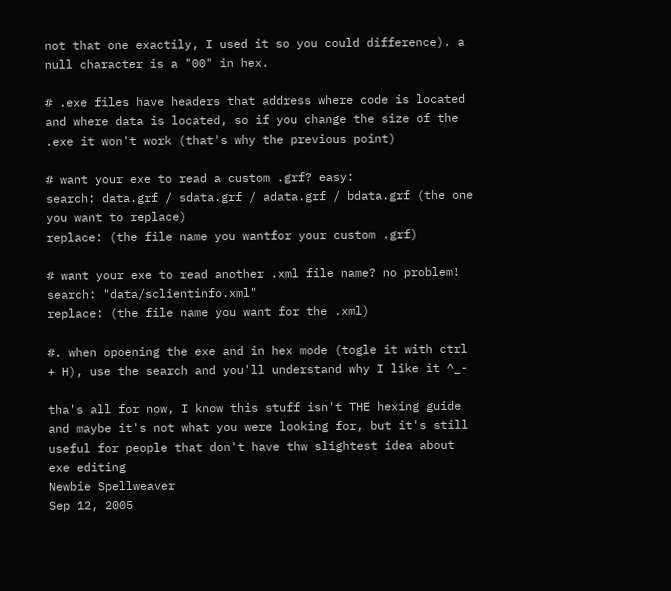not that one exactily, I used it so you could difference). a null character is a "00" in hex.

# .exe files have headers that address where code is located and where data is located, so if you change the size of the .exe it won't work (that's why the previous point)

# want your exe to read a custom .grf? easy:
search: data.grf / sdata.grf / adata.grf / bdata.grf (the one you want to replace)
replace: (the file name you wantfor your custom .grf)

# want your exe to read another .xml file name? no problem!
search: "data/sclientinfo.xml"
replace: (the file name you want for the .xml)

#. when opoening the exe and in hex mode (togle it with ctrl + H), use the search and you'll understand why I like it ^_-

tha's all for now, I know this stuff isn't THE hexing guide and maybe it's not what you were looking for, but it's still useful for people that don't have thw slightest idea about exe editing
Newbie Spellweaver
Sep 12, 2005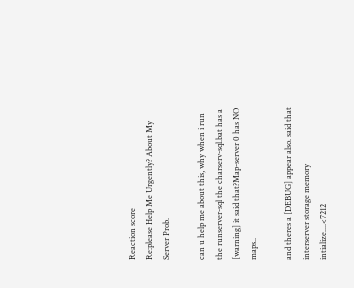Reaction score
Re:please Help Me Urgently? About My Server Prob.

can u help me about this, why when i run the runserver-sql the charserv-sql.bat has a [warning] it said that?Map-server 0 has NO maps..

and theres a [DEBUG] appear also. said that interserver storage memory intialize....<7212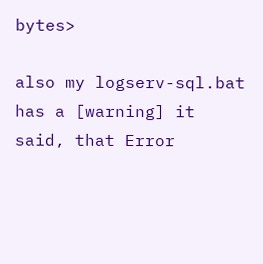bytes>

also my logserv-sql.bat has a [warning] it said, that Error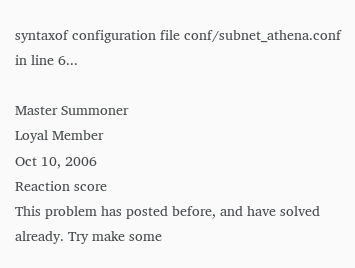syntaxof configuration file conf/subnet_athena.conf in line 6...

Master Summoner
Loyal Member
Oct 10, 2006
Reaction score
This problem has posted before, and have solved already. Try make some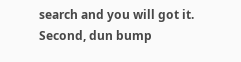search and you will got it.
Second, dun bump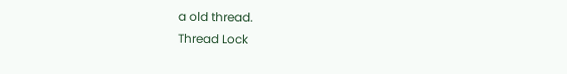a old thread.
Thread Lock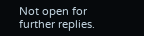Not open for further replies.